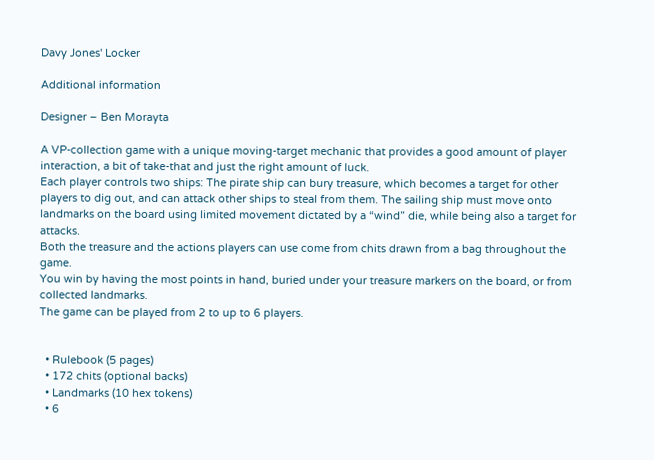Davy Jones' Locker

Additional information

Designer – Ben Morayta

A VP-collection game with a unique moving-target mechanic that provides a good amount of player interaction, a bit of take-that and just the right amount of luck.
Each player controls two ships: The pirate ship can bury treasure, which becomes a target for other players to dig out, and can attack other ships to steal from them. The sailing ship must move onto landmarks on the board using limited movement dictated by a “wind” die, while being also a target for attacks.
Both the treasure and the actions players can use come from chits drawn from a bag throughout the game.
You win by having the most points in hand, buried under your treasure markers on the board, or from collected landmarks.
The game can be played from 2 to up to 6 players.


  • Rulebook (5 pages)
  • 172 chits (optional backs)
  • Landmarks (10 hex tokens)
  • 6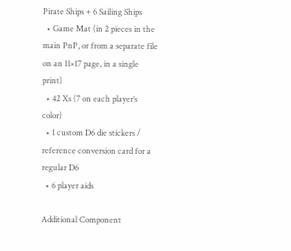Pirate Ships + 6 Sailing Ships
  • Game Mat (in 2 pieces in the main PnP, or from a separate file on an 11×17 page, in a single print)
  • 42 Xs (7 on each player’s color)
  • 1 custom D6 die stickers / reference conversion card for a regular D6
  • 6 player aids

Additional Component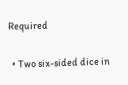Required

  • Two six-sided dice in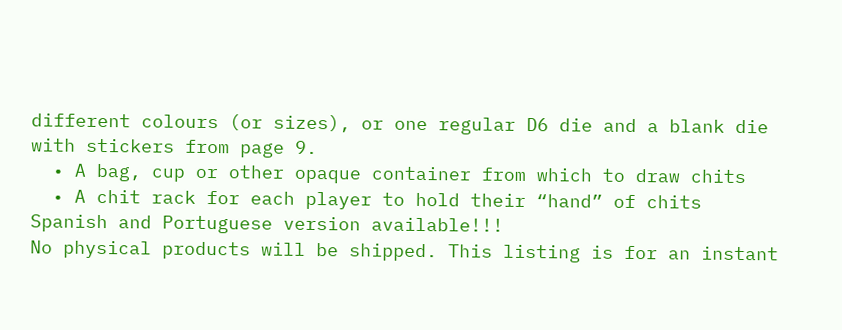different colours (or sizes), or one regular D6 die and a blank die with stickers from page 9.
  • A bag, cup or other opaque container from which to draw chits
  • A chit rack for each player to hold their “hand” of chits
Spanish and Portuguese version available!!!
No physical products will be shipped. This listing is for an instant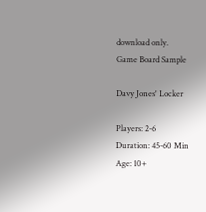download only.
Game Board Sample

Davy Jones' Locker

Players: 2-6
Duration: 45-60 Min
Age: 10+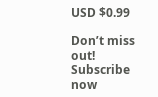USD $0.99

Don’t miss out! Subscribe now